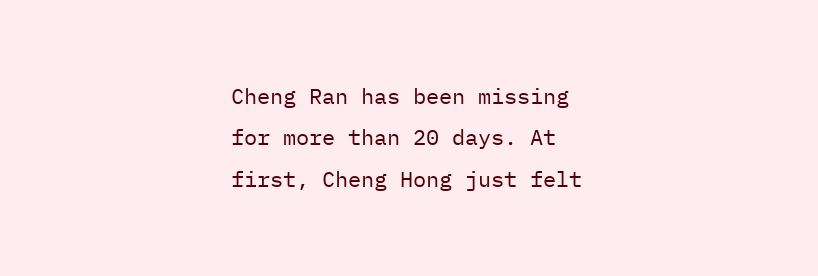Cheng Ran has been missing for more than 20 days. At first, Cheng Hong just felt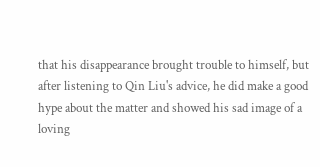that his disappearance brought trouble to himself, but after listening to Qin Liu's advice, he did make a good hype about the matter and showed his sad image of a loving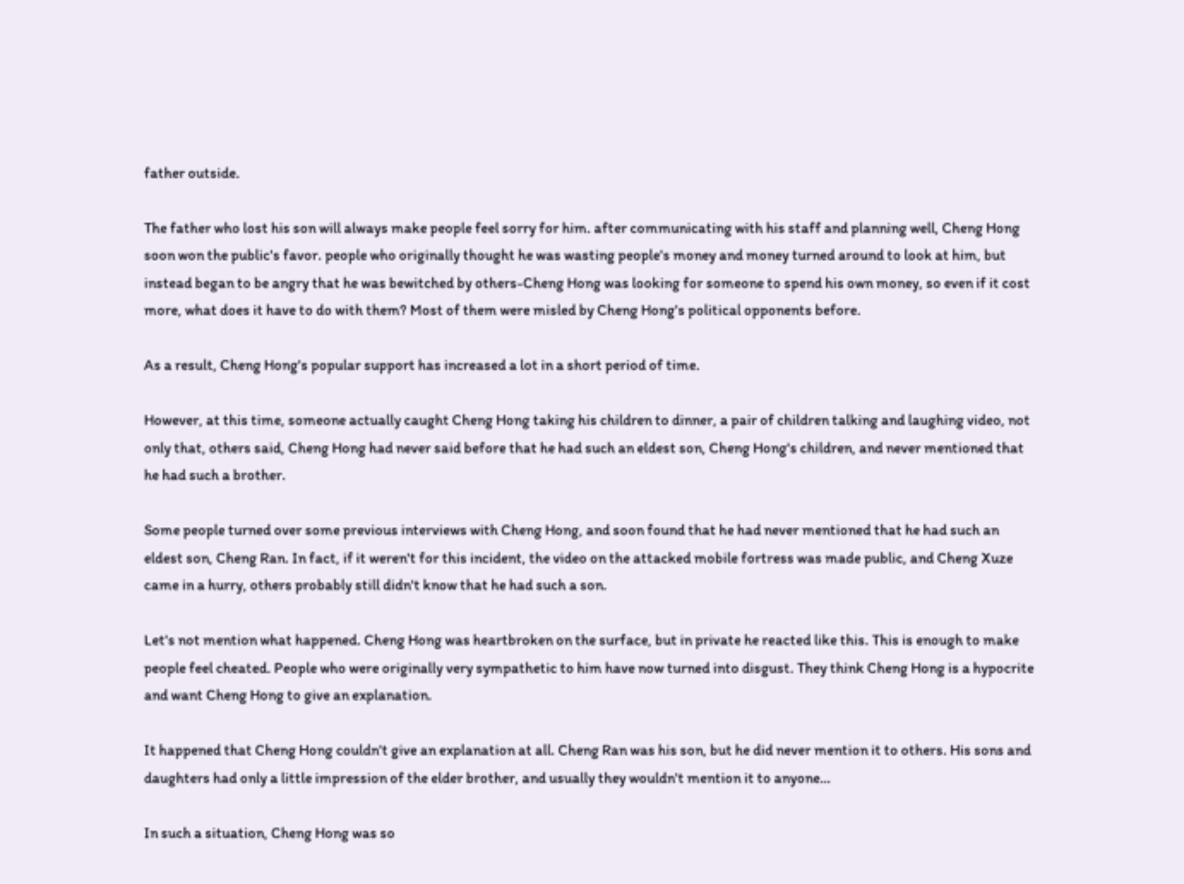father outside.

The father who lost his son will always make people feel sorry for him. after communicating with his staff and planning well, Cheng Hong soon won the public's favor. people who originally thought he was wasting people's money and money turned around to look at him, but instead began to be angry that he was bewitched by others-Cheng Hong was looking for someone to spend his own money, so even if it cost more, what does it have to do with them? Most of them were misled by Cheng Hong's political opponents before.

As a result, Cheng Hong's popular support has increased a lot in a short period of time.

However, at this time, someone actually caught Cheng Hong taking his children to dinner, a pair of children talking and laughing video, not only that, others said, Cheng Hong had never said before that he had such an eldest son, Cheng Hong's children, and never mentioned that he had such a brother.

Some people turned over some previous interviews with Cheng Hong, and soon found that he had never mentioned that he had such an eldest son, Cheng Ran. In fact, if it weren't for this incident, the video on the attacked mobile fortress was made public, and Cheng Xuze came in a hurry, others probably still didn't know that he had such a son.

Let's not mention what happened. Cheng Hong was heartbroken on the surface, but in private he reacted like this. This is enough to make people feel cheated. People who were originally very sympathetic to him have now turned into disgust. They think Cheng Hong is a hypocrite and want Cheng Hong to give an explanation.

It happened that Cheng Hong couldn't give an explanation at all. Cheng Ran was his son, but he did never mention it to others. His sons and daughters had only a little impression of the elder brother, and usually they wouldn't mention it to anyone…

In such a situation, Cheng Hong was so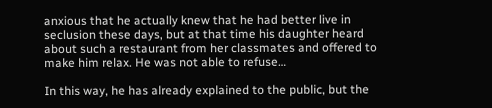anxious that he actually knew that he had better live in seclusion these days, but at that time his daughter heard about such a restaurant from her classmates and offered to make him relax. He was not able to refuse…

In this way, he has already explained to the public, but the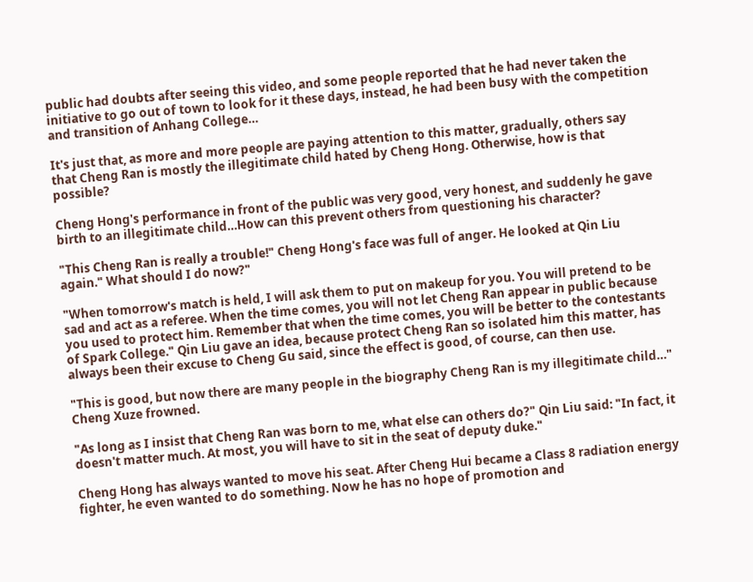public had doubts after seeing this video, and some people reported that he had never taken the initiative to go out of town to look for it these days, instead, he had been busy with the competition and transition of Anhang College…

It's just that, as more and more people are paying attention to this matter, gradually, others say that Cheng Ran is mostly the illegitimate child hated by Cheng Hong. Otherwise, how is that possible?

Cheng Hong's performance in front of the public was very good, very honest, and suddenly he gave birth to an illegitimate child…How can this prevent others from questioning his character?

"This Cheng Ran is really a trouble!" Cheng Hong's face was full of anger. He looked at Qin Liu again." What should I do now?"

"When tomorrow's match is held, I will ask them to put on makeup for you. You will pretend to be sad and act as a referee. When the time comes, you will not let Cheng Ran appear in public because you used to protect him. Remember that when the time comes, you will be better to the contestants of Spark College." Qin Liu gave an idea, because protect Cheng Ran so isolated him this matter, has always been their excuse to Cheng Gu said, since the effect is good, of course, can then use.

"This is good, but now there are many people in the biography Cheng Ran is my illegitimate child…" Cheng Xuze frowned.

"As long as I insist that Cheng Ran was born to me, what else can others do?" Qin Liu said: "In fact, it doesn't matter much. At most, you will have to sit in the seat of deputy duke."

Cheng Hong has always wanted to move his seat. After Cheng Hui became a Class 8 radiation energy fighter, he even wanted to do something. Now he has no hope of promotion and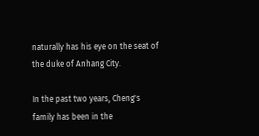naturally has his eye on the seat of the duke of Anhang City.

In the past two years, Cheng's family has been in the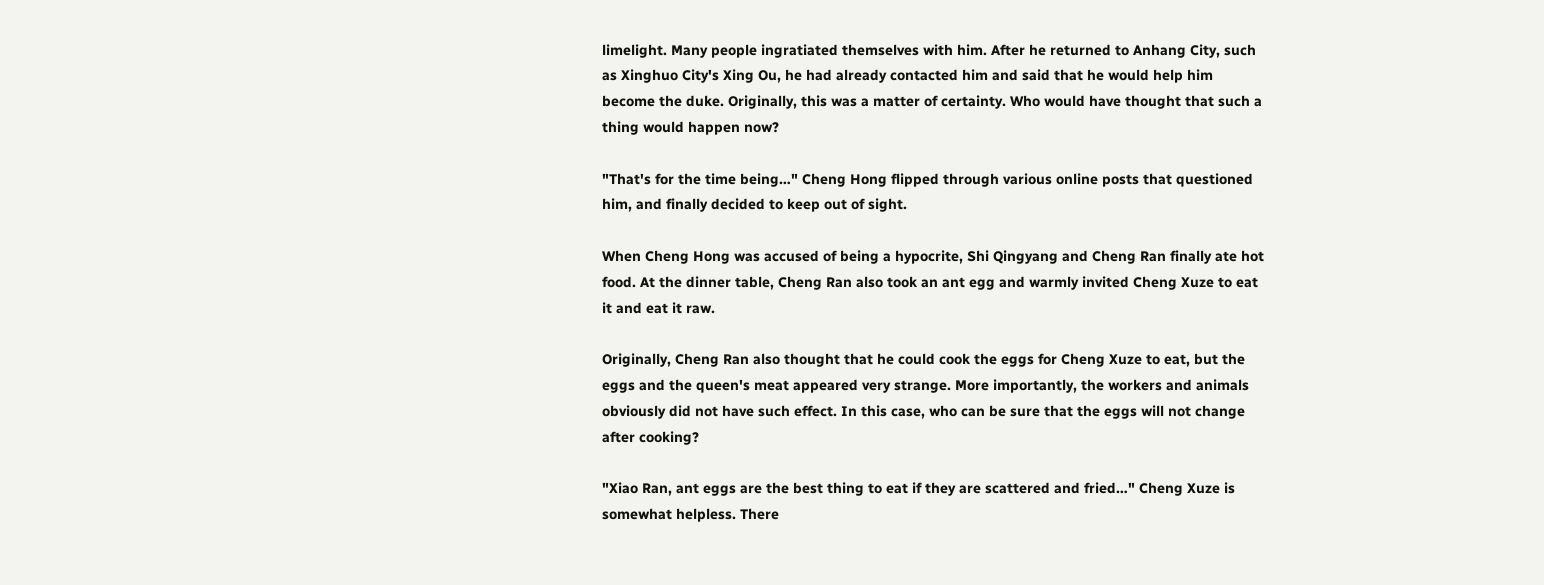limelight. Many people ingratiated themselves with him. After he returned to Anhang City, such as Xinghuo City's Xing Ou, he had already contacted him and said that he would help him become the duke. Originally, this was a matter of certainty. Who would have thought that such a thing would happen now?

"That's for the time being…" Cheng Hong flipped through various online posts that questioned him, and finally decided to keep out of sight.

When Cheng Hong was accused of being a hypocrite, Shi Qingyang and Cheng Ran finally ate hot food. At the dinner table, Cheng Ran also took an ant egg and warmly invited Cheng Xuze to eat it and eat it raw.

Originally, Cheng Ran also thought that he could cook the eggs for Cheng Xuze to eat, but the eggs and the queen's meat appeared very strange. More importantly, the workers and animals obviously did not have such effect. In this case, who can be sure that the eggs will not change after cooking?

"Xiao Ran, ant eggs are the best thing to eat if they are scattered and fried…" Cheng Xuze is somewhat helpless. There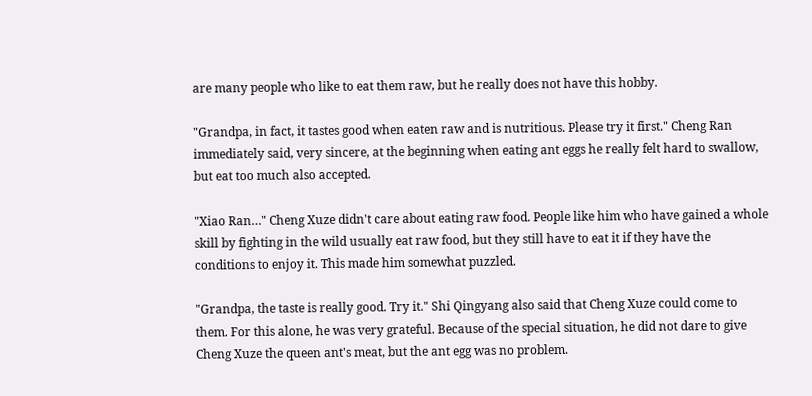are many people who like to eat them raw, but he really does not have this hobby.

"Grandpa, in fact, it tastes good when eaten raw and is nutritious. Please try it first." Cheng Ran immediately said, very sincere, at the beginning when eating ant eggs he really felt hard to swallow, but eat too much also accepted.

"Xiao Ran…" Cheng Xuze didn't care about eating raw food. People like him who have gained a whole skill by fighting in the wild usually eat raw food, but they still have to eat it if they have the conditions to enjoy it. This made him somewhat puzzled.

"Grandpa, the taste is really good. Try it." Shi Qingyang also said that Cheng Xuze could come to them. For this alone, he was very grateful. Because of the special situation, he did not dare to give Cheng Xuze the queen ant's meat, but the ant egg was no problem.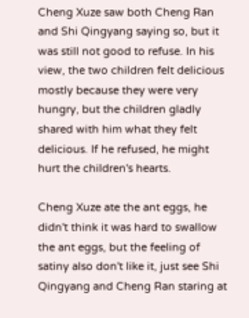Cheng Xuze saw both Cheng Ran and Shi Qingyang saying so, but it was still not good to refuse. In his view, the two children felt delicious mostly because they were very hungry, but the children gladly shared with him what they felt delicious. If he refused, he might hurt the children's hearts.

Cheng Xuze ate the ant eggs, he didn't think it was hard to swallow the ant eggs, but the feeling of satiny also don't like it, just see Shi Qingyang and Cheng Ran staring at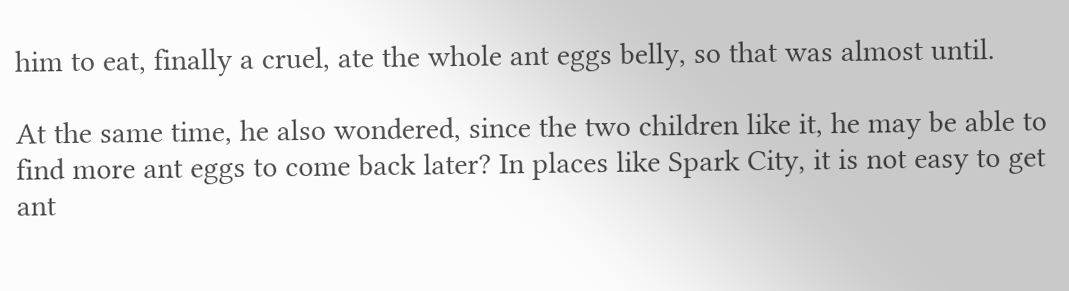him to eat, finally a cruel, ate the whole ant eggs belly, so that was almost until.

At the same time, he also wondered, since the two children like it, he may be able to find more ant eggs to come back later? In places like Spark City, it is not easy to get ant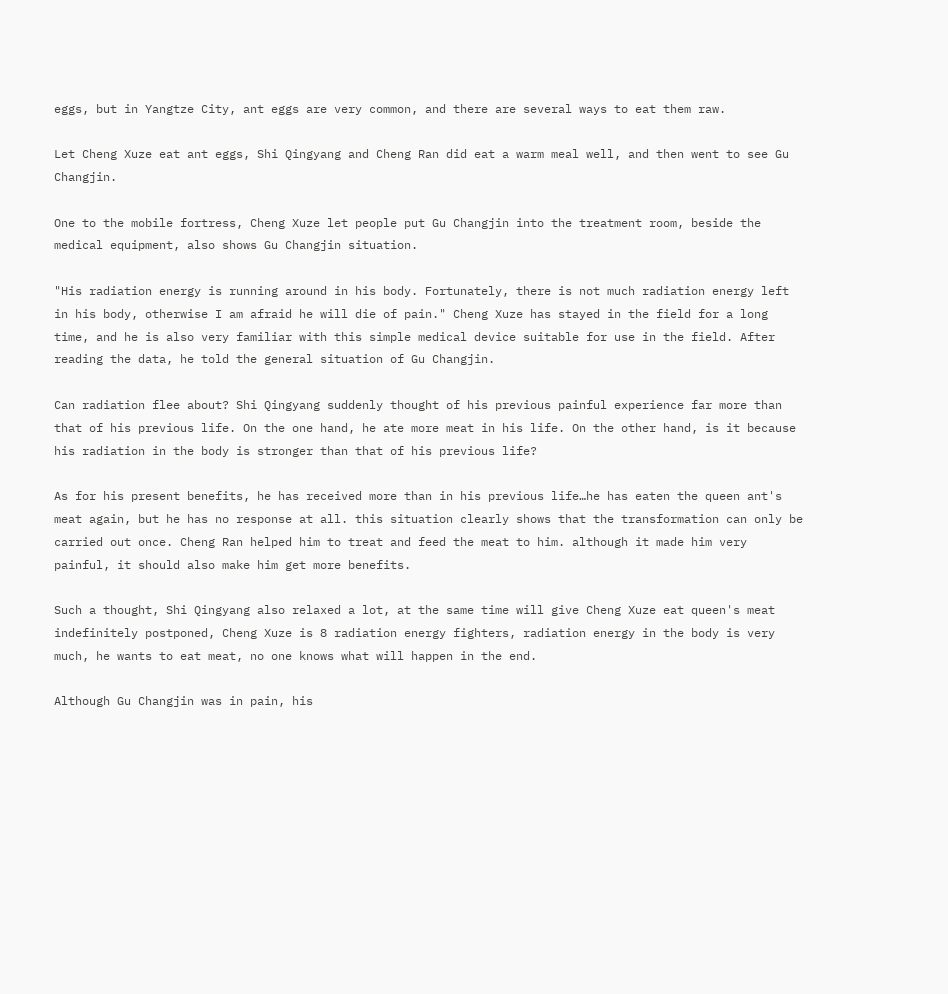eggs, but in Yangtze City, ant eggs are very common, and there are several ways to eat them raw.

Let Cheng Xuze eat ant eggs, Shi Qingyang and Cheng Ran did eat a warm meal well, and then went to see Gu Changjin.

One to the mobile fortress, Cheng Xuze let people put Gu Changjin into the treatment room, beside the medical equipment, also shows Gu Changjin situation.

"His radiation energy is running around in his body. Fortunately, there is not much radiation energy left in his body, otherwise I am afraid he will die of pain." Cheng Xuze has stayed in the field for a long time, and he is also very familiar with this simple medical device suitable for use in the field. After reading the data, he told the general situation of Gu Changjin.

Can radiation flee about? Shi Qingyang suddenly thought of his previous painful experience far more than that of his previous life. On the one hand, he ate more meat in his life. On the other hand, is it because his radiation in the body is stronger than that of his previous life?

As for his present benefits, he has received more than in his previous life…he has eaten the queen ant's meat again, but he has no response at all. this situation clearly shows that the transformation can only be carried out once. Cheng Ran helped him to treat and feed the meat to him. although it made him very painful, it should also make him get more benefits.

Such a thought, Shi Qingyang also relaxed a lot, at the same time will give Cheng Xuze eat queen's meat indefinitely postponed, Cheng Xuze is 8 radiation energy fighters, radiation energy in the body is very much, he wants to eat meat, no one knows what will happen in the end.

Although Gu Changjin was in pain, his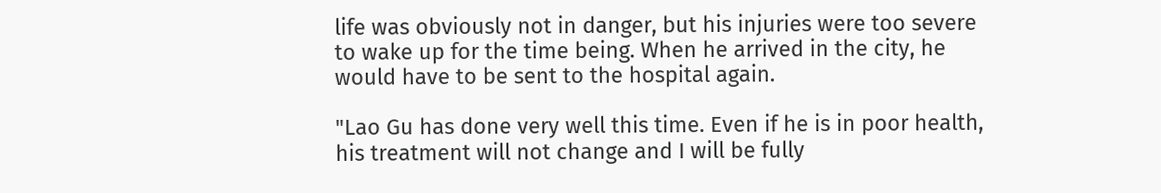life was obviously not in danger, but his injuries were too severe to wake up for the time being. When he arrived in the city, he would have to be sent to the hospital again.

"Lao Gu has done very well this time. Even if he is in poor health, his treatment will not change and I will be fully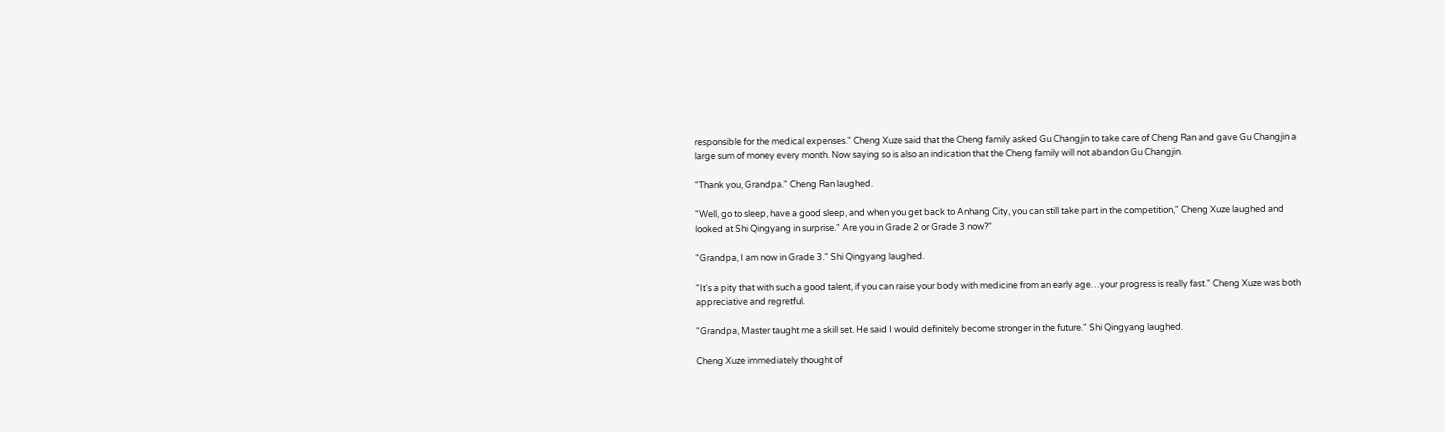responsible for the medical expenses." Cheng Xuze said that the Cheng family asked Gu Changjin to take care of Cheng Ran and gave Gu Changjin a large sum of money every month. Now saying so is also an indication that the Cheng family will not abandon Gu Changjin.

"Thank you, Grandpa." Cheng Ran laughed.

"Well, go to sleep, have a good sleep, and when you get back to Anhang City, you can still take part in the competition," Cheng Xuze laughed and looked at Shi Qingyang in surprise." Are you in Grade 2 or Grade 3 now?"

"Grandpa, I am now in Grade 3." Shi Qingyang laughed.

"It's a pity that with such a good talent, if you can raise your body with medicine from an early age…your progress is really fast." Cheng Xuze was both appreciative and regretful.

"Grandpa, Master taught me a skill set. He said I would definitely become stronger in the future." Shi Qingyang laughed.

Cheng Xuze immediately thought of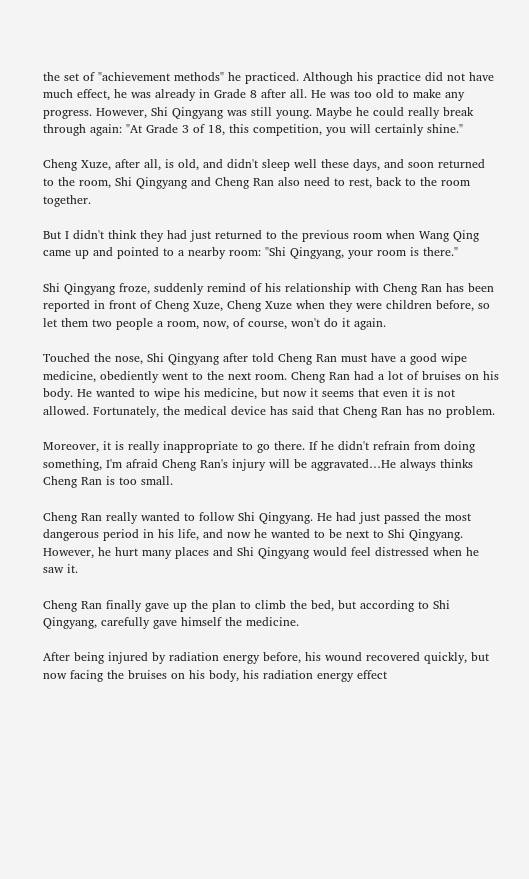the set of "achievement methods" he practiced. Although his practice did not have much effect, he was already in Grade 8 after all. He was too old to make any progress. However, Shi Qingyang was still young. Maybe he could really break through again: "At Grade 3 of 18, this competition, you will certainly shine."

Cheng Xuze, after all, is old, and didn't sleep well these days, and soon returned to the room, Shi Qingyang and Cheng Ran also need to rest, back to the room together.

But I didn't think they had just returned to the previous room when Wang Qing came up and pointed to a nearby room: "Shi Qingyang, your room is there."

Shi Qingyang froze, suddenly remind of his relationship with Cheng Ran has been reported in front of Cheng Xuze, Cheng Xuze when they were children before, so let them two people a room, now, of course, won't do it again.

Touched the nose, Shi Qingyang after told Cheng Ran must have a good wipe medicine, obediently went to the next room. Cheng Ran had a lot of bruises on his body. He wanted to wipe his medicine, but now it seems that even it is not allowed. Fortunately, the medical device has said that Cheng Ran has no problem.

Moreover, it is really inappropriate to go there. If he didn't refrain from doing something, I'm afraid Cheng Ran's injury will be aggravated…He always thinks Cheng Ran is too small.

Cheng Ran really wanted to follow Shi Qingyang. He had just passed the most dangerous period in his life, and now he wanted to be next to Shi Qingyang. However, he hurt many places and Shi Qingyang would feel distressed when he saw it.

Cheng Ran finally gave up the plan to climb the bed, but according to Shi Qingyang, carefully gave himself the medicine.

After being injured by radiation energy before, his wound recovered quickly, but now facing the bruises on his body, his radiation energy effect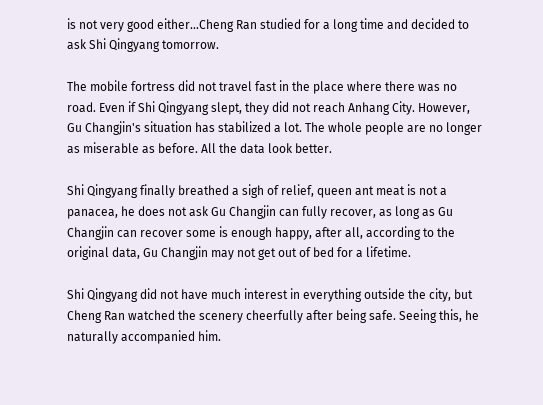is not very good either…Cheng Ran studied for a long time and decided to ask Shi Qingyang tomorrow.

The mobile fortress did not travel fast in the place where there was no road. Even if Shi Qingyang slept, they did not reach Anhang City. However, Gu Changjin's situation has stabilized a lot. The whole people are no longer as miserable as before. All the data look better.

Shi Qingyang finally breathed a sigh of relief, queen ant meat is not a panacea, he does not ask Gu Changjin can fully recover, as long as Gu Changjin can recover some is enough happy, after all, according to the original data, Gu Changjin may not get out of bed for a lifetime.

Shi Qingyang did not have much interest in everything outside the city, but Cheng Ran watched the scenery cheerfully after being safe. Seeing this, he naturally accompanied him.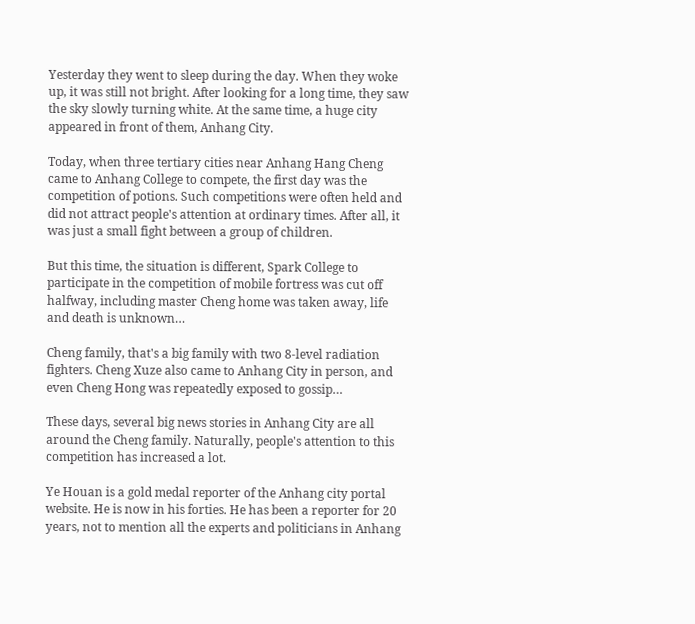Yesterday they went to sleep during the day. When they woke up, it was still not bright. After looking for a long time, they saw the sky slowly turning white. At the same time, a huge city appeared in front of them, Anhang City.

Today, when three tertiary cities near Anhang Hang Cheng came to Anhang College to compete, the first day was the competition of potions. Such competitions were often held and did not attract people's attention at ordinary times. After all, it was just a small fight between a group of children.

But this time, the situation is different, Spark College to participate in the competition of mobile fortress was cut off halfway, including master Cheng home was taken away, life and death is unknown…

Cheng family, that's a big family with two 8-level radiation fighters. Cheng Xuze also came to Anhang City in person, and even Cheng Hong was repeatedly exposed to gossip…

These days, several big news stories in Anhang City are all around the Cheng family. Naturally, people's attention to this competition has increased a lot.

Ye Houan is a gold medal reporter of the Anhang city portal website. He is now in his forties. He has been a reporter for 20 years, not to mention all the experts and politicians in Anhang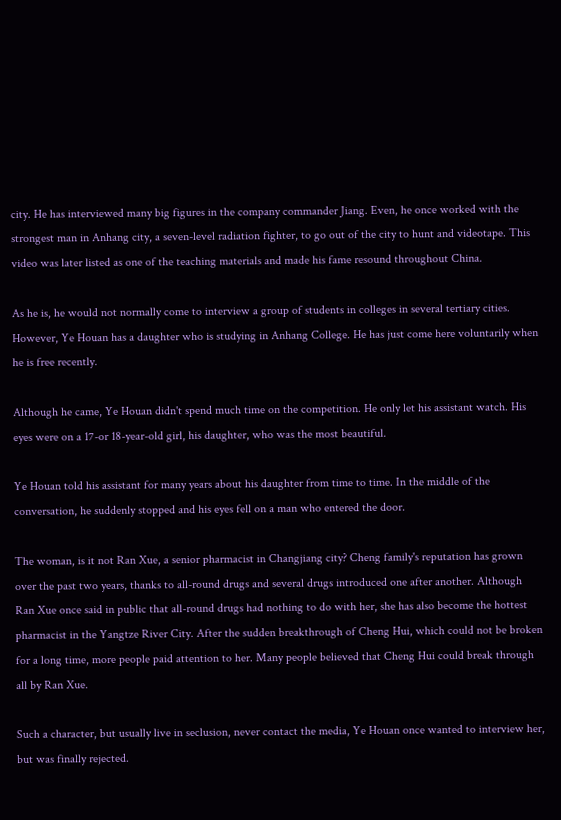city. He has interviewed many big figures in the company commander Jiang. Even, he once worked with the strongest man in Anhang city, a seven-level radiation fighter, to go out of the city to hunt and videotape. This video was later listed as one of the teaching materials and made his fame resound throughout China.

As he is, he would not normally come to interview a group of students in colleges in several tertiary cities. However, Ye Houan has a daughter who is studying in Anhang College. He has just come here voluntarily when he is free recently.

Although he came, Ye Houan didn't spend much time on the competition. He only let his assistant watch. His eyes were on a 17-or 18-year-old girl, his daughter, who was the most beautiful.

Ye Houan told his assistant for many years about his daughter from time to time. In the middle of the conversation, he suddenly stopped and his eyes fell on a man who entered the door.

The woman, is it not Ran Xue, a senior pharmacist in Changjiang city? Cheng family's reputation has grown over the past two years, thanks to all-round drugs and several drugs introduced one after another. Although Ran Xue once said in public that all-round drugs had nothing to do with her, she has also become the hottest pharmacist in the Yangtze River City. After the sudden breakthrough of Cheng Hui, which could not be broken for a long time, more people paid attention to her. Many people believed that Cheng Hui could break through all by Ran Xue.

Such a character, but usually live in seclusion, never contact the media, Ye Houan once wanted to interview her, but was finally rejected.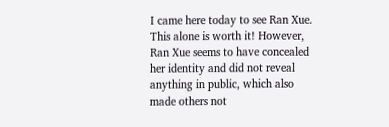I came here today to see Ran Xue. This alone is worth it! However, Ran Xue seems to have concealed her identity and did not reveal anything in public, which also made others not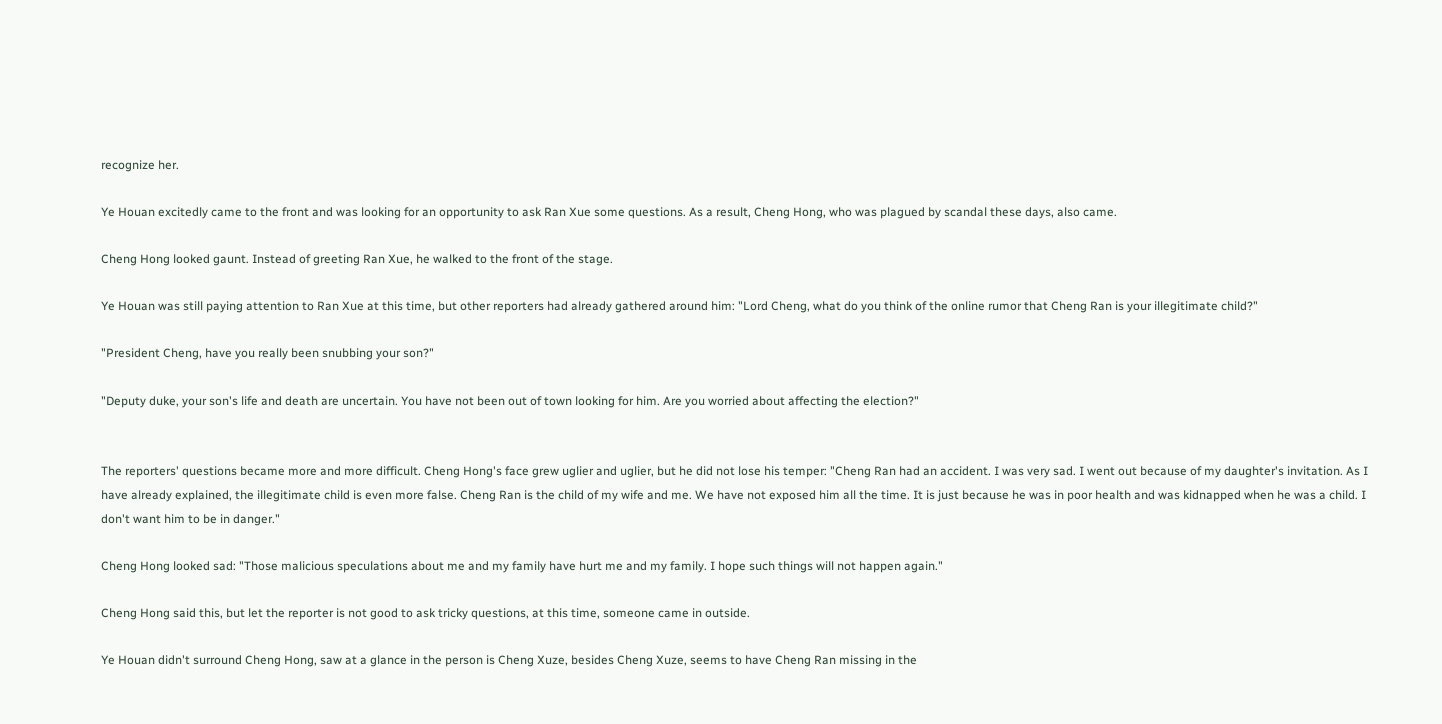recognize her.

Ye Houan excitedly came to the front and was looking for an opportunity to ask Ran Xue some questions. As a result, Cheng Hong, who was plagued by scandal these days, also came.

Cheng Hong looked gaunt. Instead of greeting Ran Xue, he walked to the front of the stage.

Ye Houan was still paying attention to Ran Xue at this time, but other reporters had already gathered around him: "Lord Cheng, what do you think of the online rumor that Cheng Ran is your illegitimate child?"

"President Cheng, have you really been snubbing your son?"

"Deputy duke, your son's life and death are uncertain. You have not been out of town looking for him. Are you worried about affecting the election?"


The reporters' questions became more and more difficult. Cheng Hong's face grew uglier and uglier, but he did not lose his temper: "Cheng Ran had an accident. I was very sad. I went out because of my daughter's invitation. As I have already explained, the illegitimate child is even more false. Cheng Ran is the child of my wife and me. We have not exposed him all the time. It is just because he was in poor health and was kidnapped when he was a child. I don't want him to be in danger."

Cheng Hong looked sad: "Those malicious speculations about me and my family have hurt me and my family. I hope such things will not happen again."

Cheng Hong said this, but let the reporter is not good to ask tricky questions, at this time, someone came in outside.

Ye Houan didn't surround Cheng Hong, saw at a glance in the person is Cheng Xuze, besides Cheng Xuze, seems to have Cheng Ran missing in the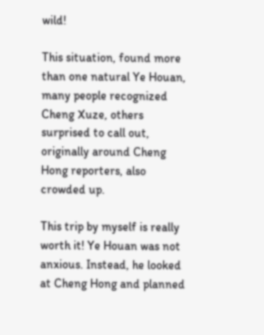wild!

This situation, found more than one natural Ye Houan, many people recognized Cheng Xuze, others surprised to call out, originally around Cheng Hong reporters, also crowded up.

This trip by myself is really worth it! Ye Houan was not anxious. Instead, he looked at Cheng Hong and planned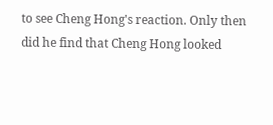to see Cheng Hong's reaction. Only then did he find that Cheng Hong looked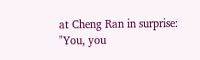at Cheng Ran in surprise: "You, you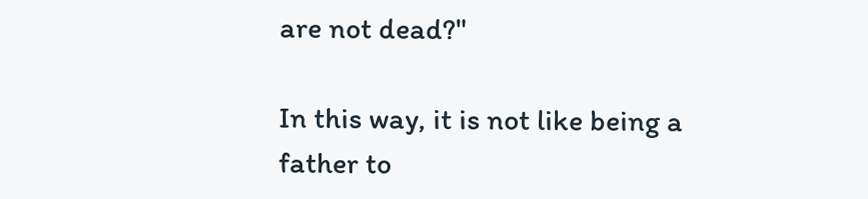are not dead?"

In this way, it is not like being a father to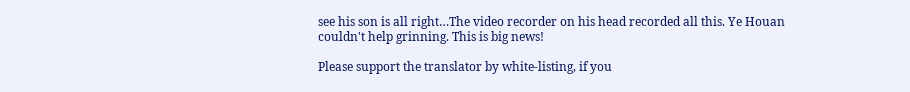see his son is all right…The video recorder on his head recorded all this. Ye Houan couldn't help grinning. This is big news!

Please support the translator by white-listing, if you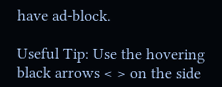have ad-block.

Useful Tip: Use the hovering black arrows < > on the side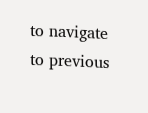to navigate to previous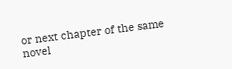or next chapter of the same novel